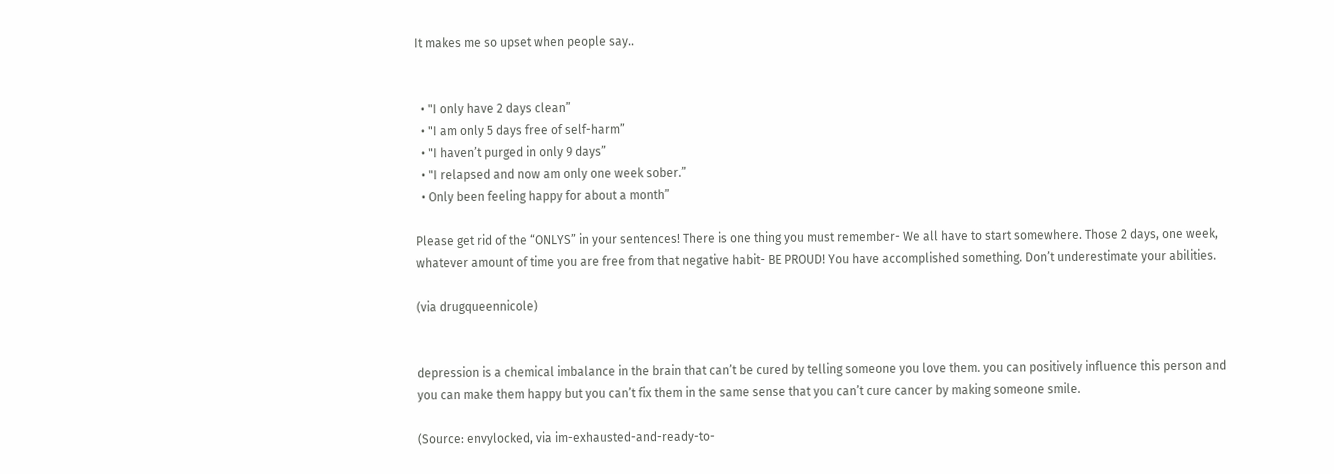It makes me so upset when people say..


  • "I only have 2 days clean”
  • "I am only 5 days free of self-harm”
  • "I haven’t purged in only 9 days”
  • "I relapsed and now am only one week sober.”
  • Only been feeling happy for about a month”

Please get rid of the “ONLYS” in your sentences! There is one thing you must remember- We all have to start somewhere. Those 2 days, one week, whatever amount of time you are free from that negative habit- BE PROUD! You have accomplished something. Don’t underestimate your abilities.

(via drugqueennicole)


depression is a chemical imbalance in the brain that can’t be cured by telling someone you love them. you can positively influence this person and you can make them happy but you can’t fix them in the same sense that you can’t cure cancer by making someone smile.

(Source: envylocked, via im-exhausted-and-ready-to-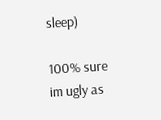sleep)

100% sure im ugly as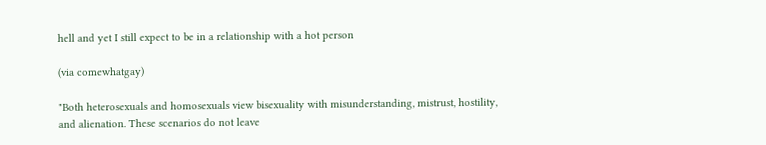hell and yet I still expect to be in a relationship with a hot person

(via comewhatgay)

"Both heterosexuals and homosexuals view bisexuality with misunderstanding, mistrust, hostility, and alienation. These scenarios do not leave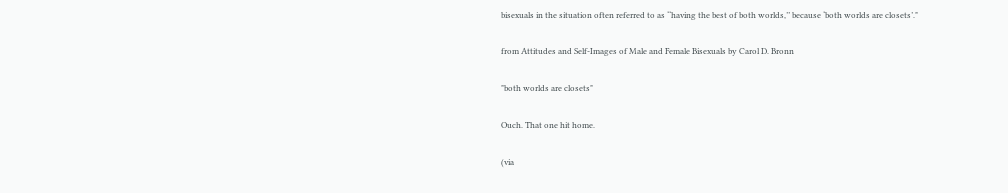bisexuals in the situation often referred to as ‘‘having the best of both worlds,’’ because ‘both worlds are closets’."

from Attitudes and Self-Images of Male and Female Bisexuals by Carol D. Bronn

"both worlds are closets"

Ouch. That one hit home.

(via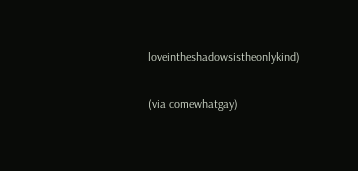loveintheshadowsistheonlykind)

(via comewhatgay)